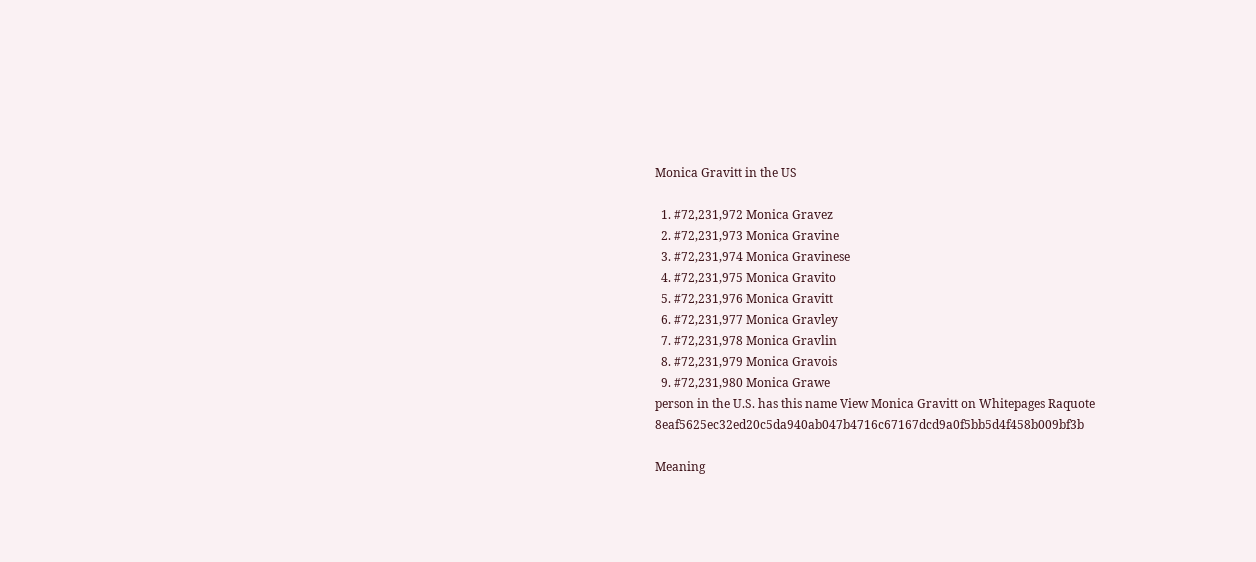Monica Gravitt in the US

  1. #72,231,972 Monica Gravez
  2. #72,231,973 Monica Gravine
  3. #72,231,974 Monica Gravinese
  4. #72,231,975 Monica Gravito
  5. #72,231,976 Monica Gravitt
  6. #72,231,977 Monica Gravley
  7. #72,231,978 Monica Gravlin
  8. #72,231,979 Monica Gravois
  9. #72,231,980 Monica Grawe
person in the U.S. has this name View Monica Gravitt on Whitepages Raquote 8eaf5625ec32ed20c5da940ab047b4716c67167dcd9a0f5bb5d4f458b009bf3b

Meaning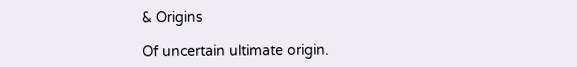& Origins

Of uncertain ultimate origin.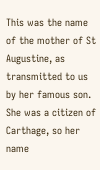This was the name of the mother of St Augustine, as transmitted to us by her famous son. She was a citizen of Carthage, so her name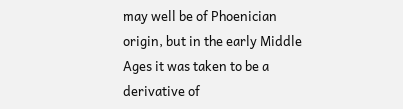may well be of Phoenician origin, but in the early Middle Ages it was taken to be a derivative of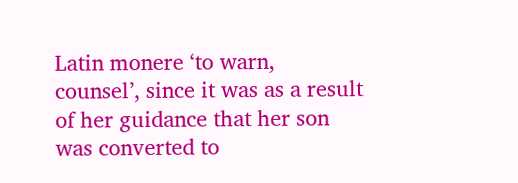Latin monere ‘to warn, counsel’, since it was as a result of her guidance that her son was converted to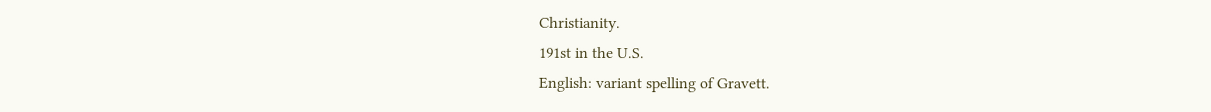Christianity.
191st in the U.S.
English: variant spelling of Gravett.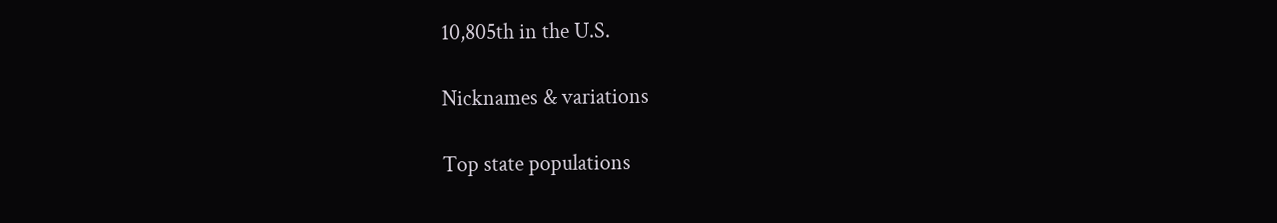10,805th in the U.S.

Nicknames & variations

Top state populations